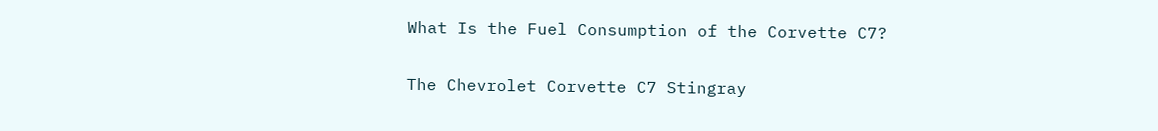What Is the Fuel Consumption of the Corvette C7?

The Chevrolet Corvette C7 Stingray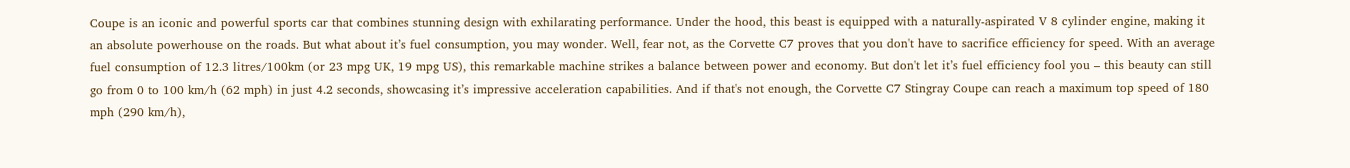Coupe is an iconic and powerful sports car that combines stunning design with exhilarating performance. Under the hood, this beast is equipped with a naturally-aspirated V 8 cylinder engine, making it an absolute powerhouse on the roads. But what about it’s fuel consumption, you may wonder. Well, fear not, as the Corvette C7 proves that you don't have to sacrifice efficiency for speed. With an average fuel consumption of 12.3 litres/100km (or 23 mpg UK, 19 mpg US), this remarkable machine strikes a balance between power and economy. But don't let it’s fuel efficiency fool you – this beauty can still go from 0 to 100 km/h (62 mph) in just 4.2 seconds, showcasing it’s impressive acceleration capabilities. And if that's not enough, the Corvette C7 Stingray Coupe can reach a maximum top speed of 180 mph (290 km/h),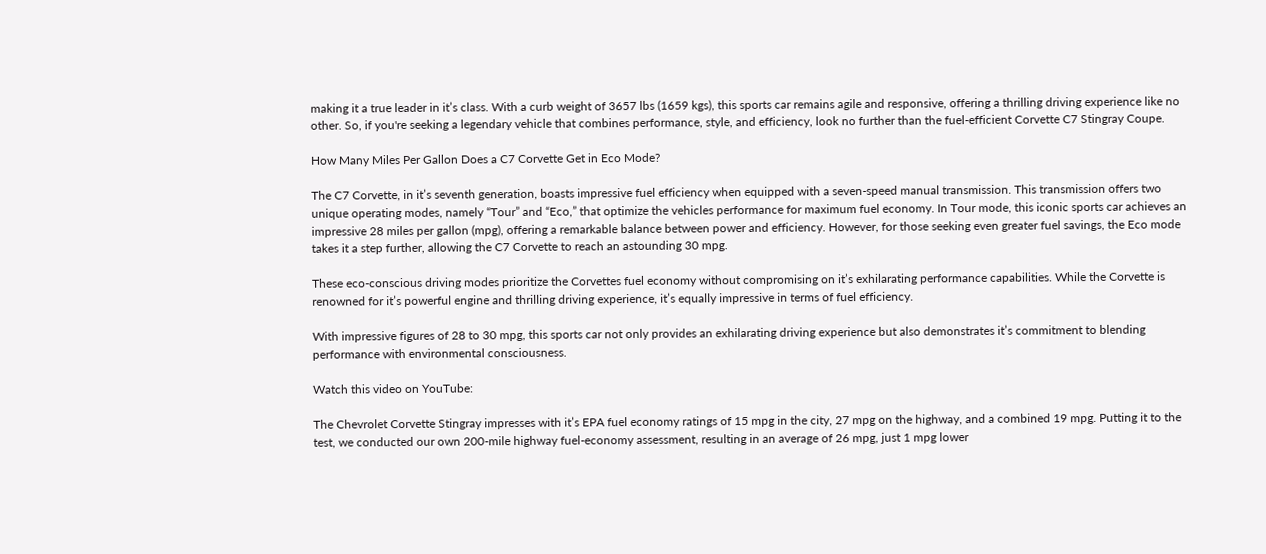making it a true leader in it’s class. With a curb weight of 3657 lbs (1659 kgs), this sports car remains agile and responsive, offering a thrilling driving experience like no other. So, if you're seeking a legendary vehicle that combines performance, style, and efficiency, look no further than the fuel-efficient Corvette C7 Stingray Coupe.

How Many Miles Per Gallon Does a C7 Corvette Get in Eco Mode?

The C7 Corvette, in it’s seventh generation, boasts impressive fuel efficiency when equipped with a seven-speed manual transmission. This transmission offers two unique operating modes, namely “Tour” and “Eco,” that optimize the vehicles performance for maximum fuel economy. In Tour mode, this iconic sports car achieves an impressive 28 miles per gallon (mpg), offering a remarkable balance between power and efficiency. However, for those seeking even greater fuel savings, the Eco mode takes it a step further, allowing the C7 Corvette to reach an astounding 30 mpg.

These eco-conscious driving modes prioritize the Corvettes fuel economy without compromising on it’s exhilarating performance capabilities. While the Corvette is renowned for it’s powerful engine and thrilling driving experience, it’s equally impressive in terms of fuel efficiency.

With impressive figures of 28 to 30 mpg, this sports car not only provides an exhilarating driving experience but also demonstrates it’s commitment to blending performance with environmental consciousness.

Watch this video on YouTube:

The Chevrolet Corvette Stingray impresses with it’s EPA fuel economy ratings of 15 mpg in the city, 27 mpg on the highway, and a combined 19 mpg. Putting it to the test, we conducted our own 200-mile highway fuel-economy assessment, resulting in an average of 26 mpg, just 1 mpg lower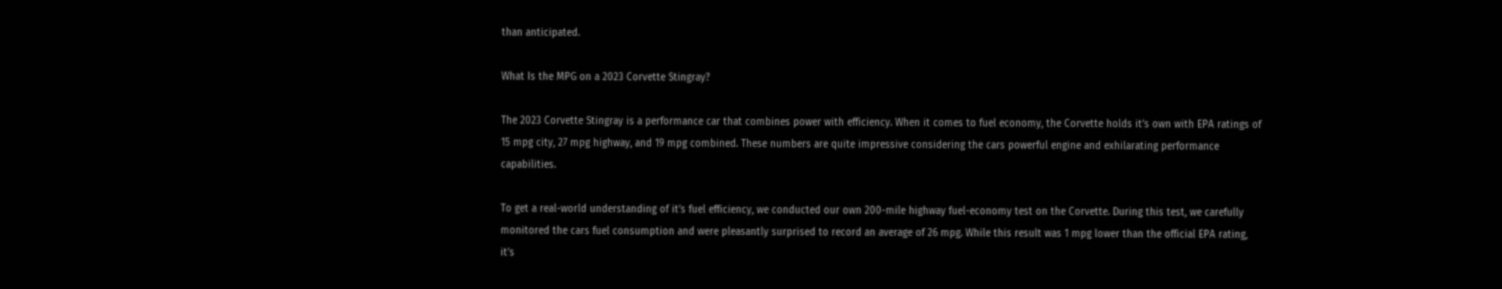than anticipated.

What Is the MPG on a 2023 Corvette Stingray?

The 2023 Corvette Stingray is a performance car that combines power with efficiency. When it comes to fuel economy, the Corvette holds it’s own with EPA ratings of 15 mpg city, 27 mpg highway, and 19 mpg combined. These numbers are quite impressive considering the cars powerful engine and exhilarating performance capabilities.

To get a real-world understanding of it’s fuel efficiency, we conducted our own 200-mile highway fuel-economy test on the Corvette. During this test, we carefully monitored the cars fuel consumption and were pleasantly surprised to record an average of 26 mpg. While this result was 1 mpg lower than the official EPA rating, it’s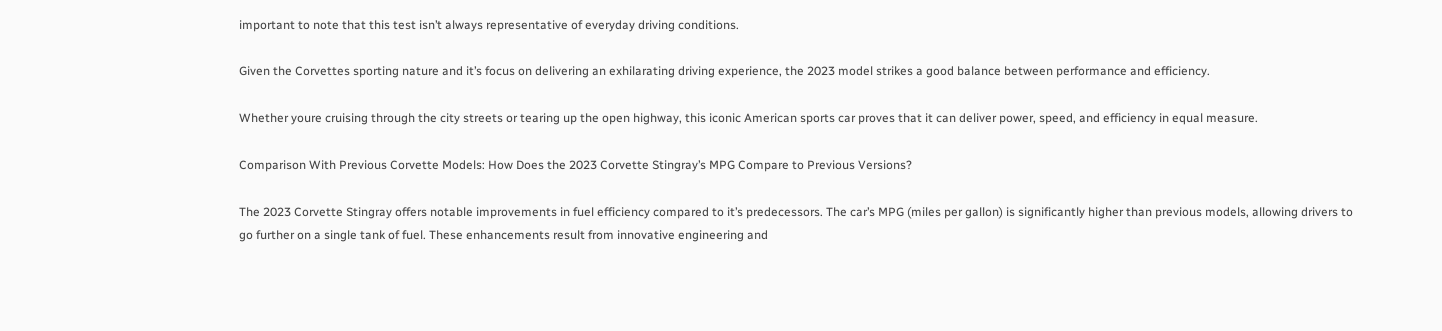important to note that this test isn’t always representative of everyday driving conditions.

Given the Corvettes sporting nature and it’s focus on delivering an exhilarating driving experience, the 2023 model strikes a good balance between performance and efficiency.

Whether youre cruising through the city streets or tearing up the open highway, this iconic American sports car proves that it can deliver power, speed, and efficiency in equal measure.

Comparison With Previous Corvette Models: How Does the 2023 Corvette Stingray’s MPG Compare to Previous Versions?

The 2023 Corvette Stingray offers notable improvements in fuel efficiency compared to it’s predecessors. The car’s MPG (miles per gallon) is significantly higher than previous models, allowing drivers to go further on a single tank of fuel. These enhancements result from innovative engineering and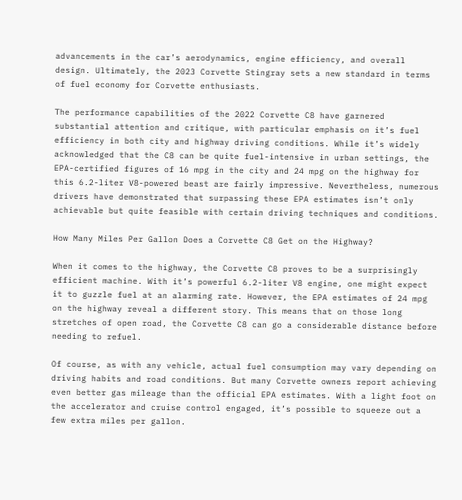advancements in the car’s aerodynamics, engine efficiency, and overall design. Ultimately, the 2023 Corvette Stingray sets a new standard in terms of fuel economy for Corvette enthusiasts.

The performance capabilities of the 2022 Corvette C8 have garnered substantial attention and critique, with particular emphasis on it’s fuel efficiency in both city and highway driving conditions. While it’s widely acknowledged that the C8 can be quite fuel-intensive in urban settings, the EPA-certified figures of 16 mpg in the city and 24 mpg on the highway for this 6.2-liter V8-powered beast are fairly impressive. Nevertheless, numerous drivers have demonstrated that surpassing these EPA estimates isn’t only achievable but quite feasible with certain driving techniques and conditions.

How Many Miles Per Gallon Does a Corvette C8 Get on the Highway?

When it comes to the highway, the Corvette C8 proves to be a surprisingly efficient machine. With it’s powerful 6.2-liter V8 engine, one might expect it to guzzle fuel at an alarming rate. However, the EPA estimates of 24 mpg on the highway reveal a different story. This means that on those long stretches of open road, the Corvette C8 can go a considerable distance before needing to refuel.

Of course, as with any vehicle, actual fuel consumption may vary depending on driving habits and road conditions. But many Corvette owners report achieving even better gas mileage than the official EPA estimates. With a light foot on the accelerator and cruise control engaged, it’s possible to squeeze out a few extra miles per gallon.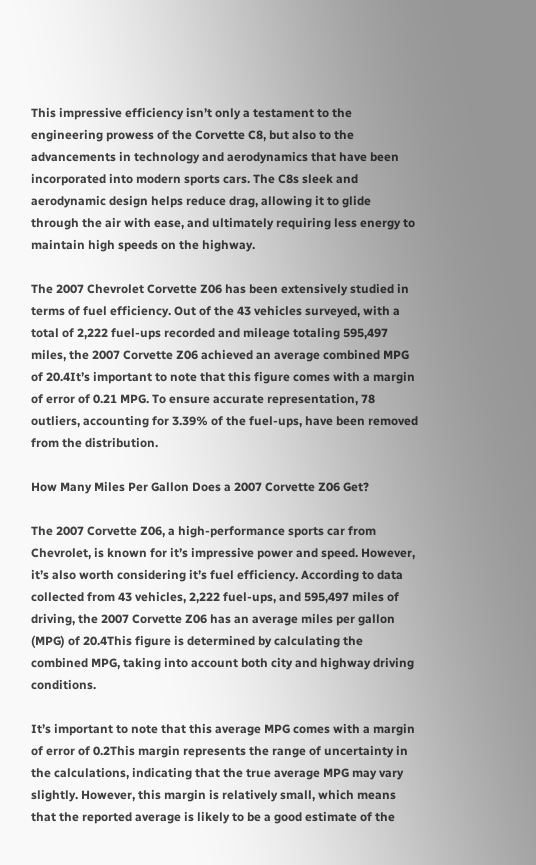This impressive efficiency isn’t only a testament to the engineering prowess of the Corvette C8, but also to the advancements in technology and aerodynamics that have been incorporated into modern sports cars. The C8s sleek and aerodynamic design helps reduce drag, allowing it to glide through the air with ease, and ultimately requiring less energy to maintain high speeds on the highway.

The 2007 Chevrolet Corvette Z06 has been extensively studied in terms of fuel efficiency. Out of the 43 vehicles surveyed, with a total of 2,222 fuel-ups recorded and mileage totaling 595,497 miles, the 2007 Corvette Z06 achieved an average combined MPG of 20.4It’s important to note that this figure comes with a margin of error of 0.21 MPG. To ensure accurate representation, 78 outliers, accounting for 3.39% of the fuel-ups, have been removed from the distribution.

How Many Miles Per Gallon Does a 2007 Corvette Z06 Get?

The 2007 Corvette Z06, a high-performance sports car from Chevrolet, is known for it’s impressive power and speed. However, it’s also worth considering it’s fuel efficiency. According to data collected from 43 vehicles, 2,222 fuel-ups, and 595,497 miles of driving, the 2007 Corvette Z06 has an average miles per gallon (MPG) of 20.4This figure is determined by calculating the combined MPG, taking into account both city and highway driving conditions.

It’s important to note that this average MPG comes with a margin of error of 0.2This margin represents the range of uncertainty in the calculations, indicating that the true average MPG may vary slightly. However, this margin is relatively small, which means that the reported average is likely to be a good estimate of the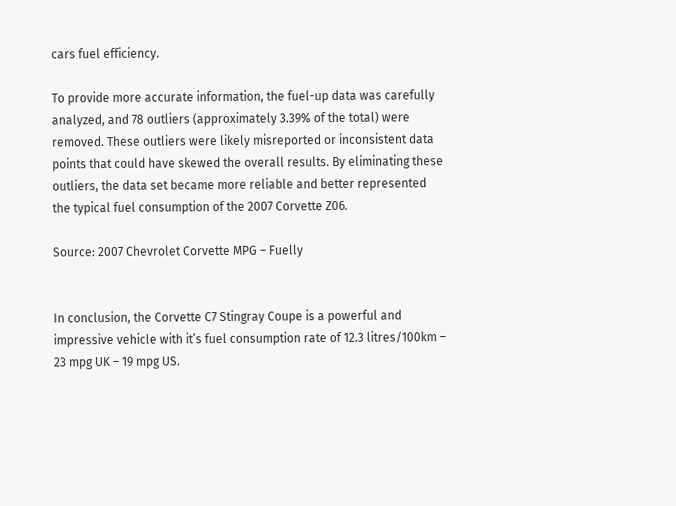cars fuel efficiency.

To provide more accurate information, the fuel-up data was carefully analyzed, and 78 outliers (approximately 3.39% of the total) were removed. These outliers were likely misreported or inconsistent data points that could have skewed the overall results. By eliminating these outliers, the data set became more reliable and better represented the typical fuel consumption of the 2007 Corvette Z06.

Source: 2007 Chevrolet Corvette MPG – Fuelly


In conclusion, the Corvette C7 Stingray Coupe is a powerful and impressive vehicle with it’s fuel consumption rate of 12.3 litres/100km – 23 mpg UK – 19 mpg US.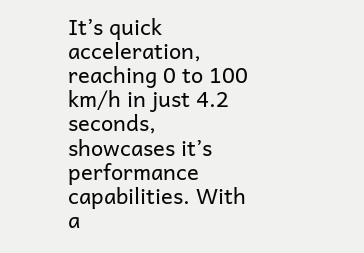It’s quick acceleration, reaching 0 to 100 km/h in just 4.2 seconds, showcases it’s performance capabilities. With a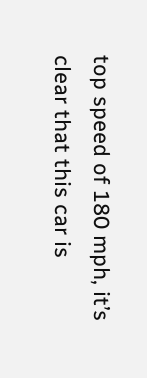top speed of 180 mph, it’s clear that this car is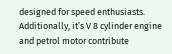designed for speed enthusiasts. Additionally, it’s V 8 cylinder engine and petrol motor contribute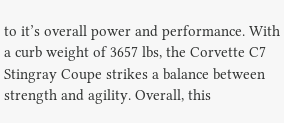to it’s overall power and performance. With a curb weight of 3657 lbs, the Corvette C7 Stingray Coupe strikes a balance between strength and agility. Overall, this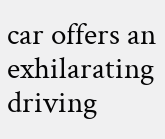car offers an exhilarating driving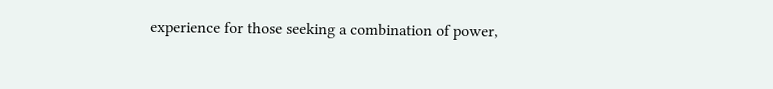experience for those seeking a combination of power,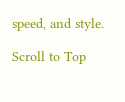speed, and style.

Scroll to Top